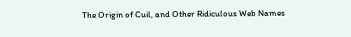The Origin of Cuil, and Other Ridiculous Web Names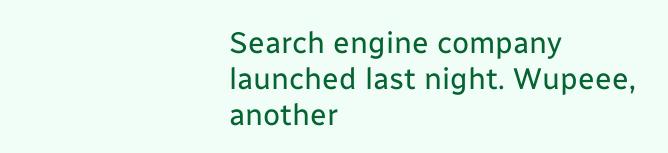Search engine company launched last night. Wupeee, another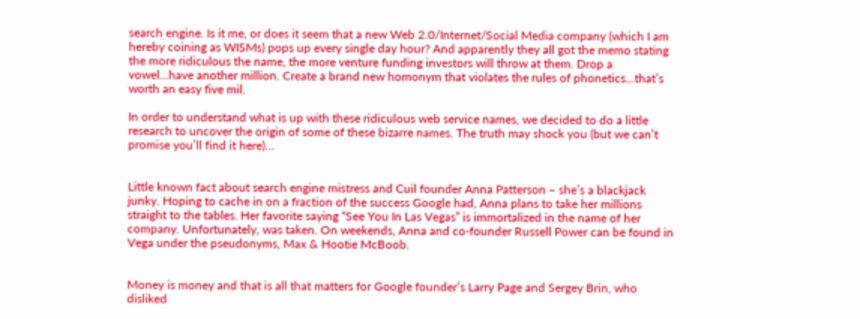search engine. Is it me, or does it seem that a new Web 2.0/Internet/Social Media company (which I am hereby coining as WISMs) pops up every single day hour? And apparently they all got the memo stating the more ridiculous the name, the more venture funding investors will throw at them. Drop a vowel…have another million. Create a brand new homonym that violates the rules of phonetics…that’s worth an easy five mil.

In order to understand what is up with these ridiculous web service names, we decided to do a little research to uncover the origin of some of these bizarre names. The truth may shock you (but we can’t promise you’ll find it here)…


Little known fact about search engine mistress and Cuil founder Anna Patterson – she’s a blackjack junky. Hoping to cache in on a fraction of the success Google had, Anna plans to take her millions straight to the tables. Her favorite saying “See You In Las Vegas” is immortalized in the name of her company. Unfortunately, was taken. On weekends, Anna and co-founder Russell Power can be found in Vega under the pseudonyms, Max & Hootie McBoob.


Money is money and that is all that matters for Google founder’s Larry Page and Sergey Brin, who disliked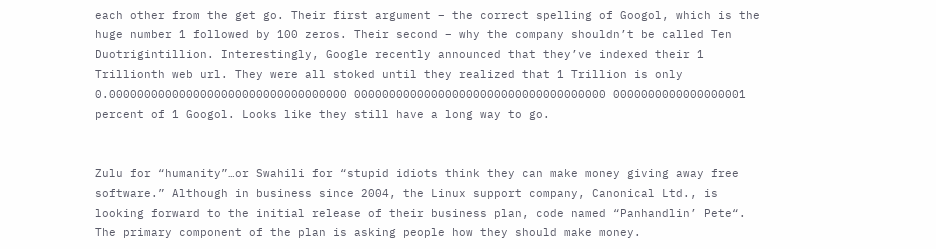each other from the get go. Their first argument – the correct spelling of Googol, which is the huge number 1 followed by 100 zeros. Their second – why the company shouldn’t be called Ten Duotrigintillion. Interestingly, Google recently announced that they’ve indexed their 1 Trillionth web url. They were all stoked until they realized that 1 Trillion is only 0.0000000000000000000000000000000000 000000000000000000000000000000000000 0000000000000000001 percent of 1 Googol. Looks like they still have a long way to go.


Zulu for “humanity”…or Swahili for “stupid idiots think they can make money giving away free software.” Although in business since 2004, the Linux support company, Canonical Ltd., is looking forward to the initial release of their business plan, code named “Panhandlin’ Pete“. The primary component of the plan is asking people how they should make money.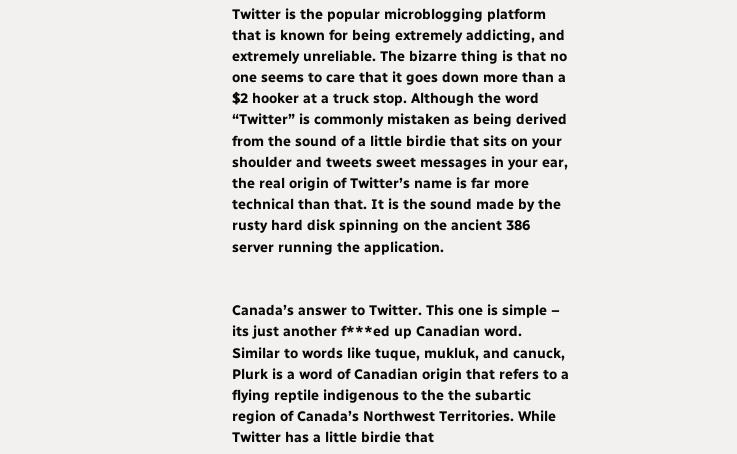Twitter is the popular microblogging platform that is known for being extremely addicting, and extremely unreliable. The bizarre thing is that no one seems to care that it goes down more than a $2 hooker at a truck stop. Although the word “Twitter” is commonly mistaken as being derived from the sound of a little birdie that sits on your shoulder and tweets sweet messages in your ear, the real origin of Twitter’s name is far more technical than that. It is the sound made by the rusty hard disk spinning on the ancient 386 server running the application.


Canada’s answer to Twitter. This one is simple – its just another f***ed up Canadian word. Similar to words like tuque, mukluk, and canuck, Plurk is a word of Canadian origin that refers to a flying reptile indigenous to the the subartic region of Canada’s Northwest Territories. While Twitter has a little birdie that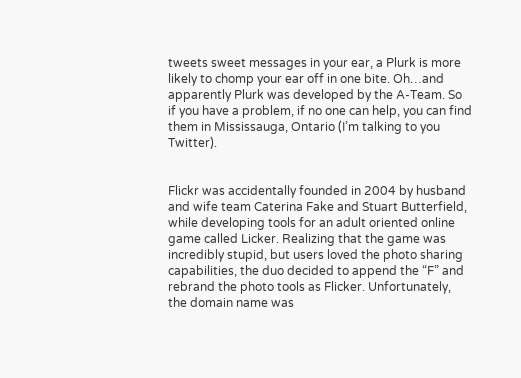tweets sweet messages in your ear, a Plurk is more likely to chomp your ear off in one bite. Oh…and apparently Plurk was developed by the A-Team. So if you have a problem, if no one can help, you can find them in Mississauga, Ontario (I’m talking to you Twitter).


Flickr was accidentally founded in 2004 by husband and wife team Caterina Fake and Stuart Butterfield, while developing tools for an adult oriented online game called Licker. Realizing that the game was incredibly stupid, but users loved the photo sharing capabilities, the duo decided to append the “F” and rebrand the photo tools as Flicker. Unfortunately, the domain name was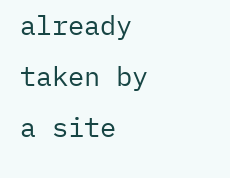already taken by a site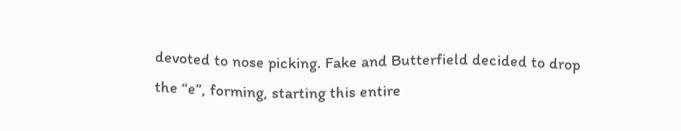devoted to nose picking. Fake and Butterfield decided to drop the “e”, forming, starting this entire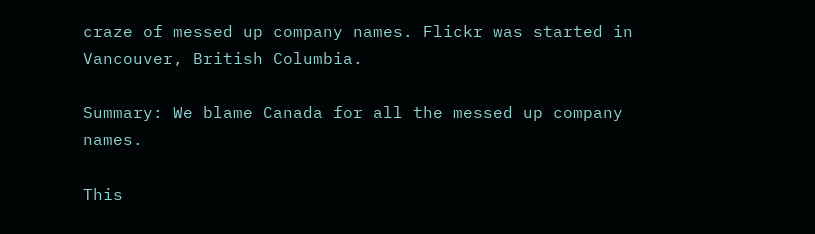craze of messed up company names. Flickr was started in Vancouver, British Columbia.

Summary: We blame Canada for all the messed up company names.

This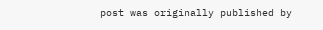post was originally published by